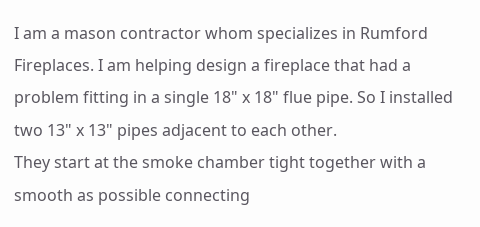I am a mason contractor whom specializes in Rumford Fireplaces. I am helping design a fireplace that had a problem fitting in a single 18" x 18" flue pipe. So I installed two 13" x 13" pipes adjacent to each other.
They start at the smoke chamber tight together with a smooth as possible connecting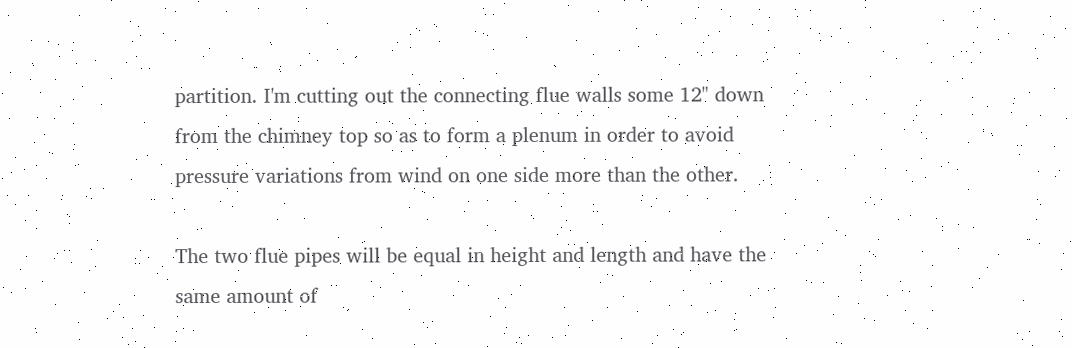partition. I'm cutting out the connecting flue walls some 12" down from the chimney top so as to form a plenum in order to avoid pressure variations from wind on one side more than the other.

The two flue pipes will be equal in height and length and have the same amount of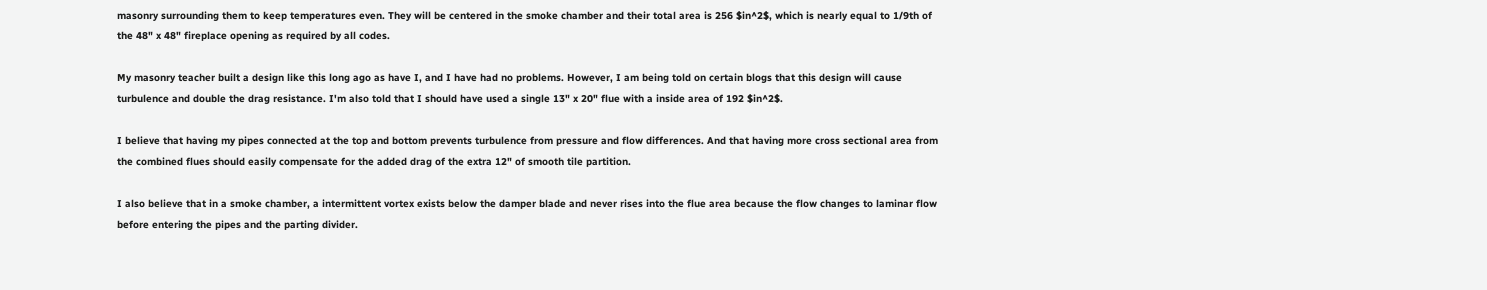masonry surrounding them to keep temperatures even. They will be centered in the smoke chamber and their total area is 256 $in^2$, which is nearly equal to 1/9th of the 48" x 48" fireplace opening as required by all codes.

My masonry teacher built a design like this long ago as have I, and I have had no problems. However, I am being told on certain blogs that this design will cause turbulence and double the drag resistance. I'm also told that I should have used a single 13" x 20" flue with a inside area of 192 $in^2$.

I believe that having my pipes connected at the top and bottom prevents turbulence from pressure and flow differences. And that having more cross sectional area from the combined flues should easily compensate for the added drag of the extra 12" of smooth tile partition.

I also believe that in a smoke chamber, a intermittent vortex exists below the damper blade and never rises into the flue area because the flow changes to laminar flow before entering the pipes and the parting divider.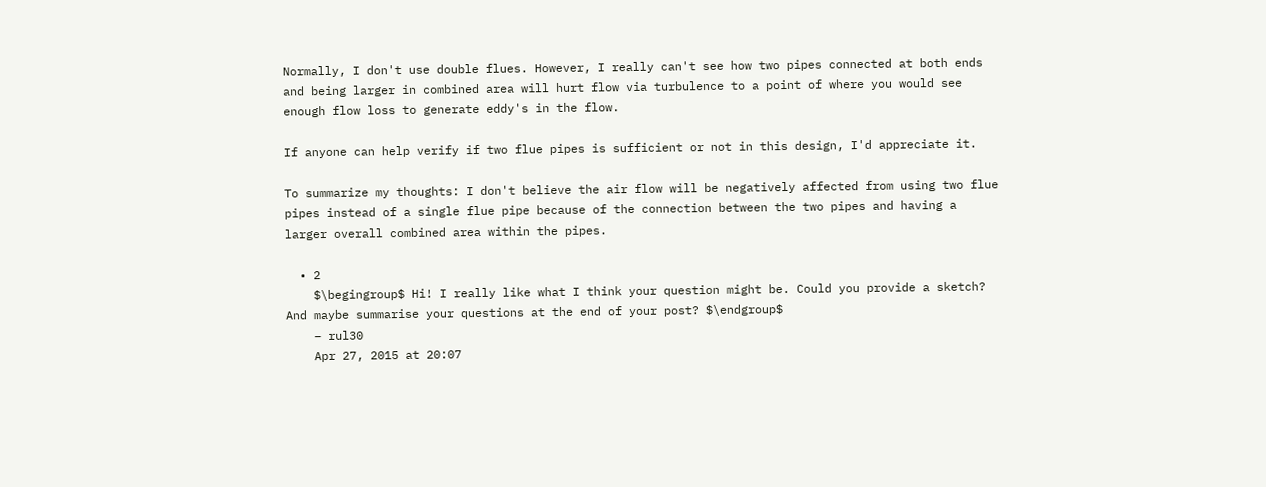Normally, I don't use double flues. However, I really can't see how two pipes connected at both ends and being larger in combined area will hurt flow via turbulence to a point of where you would see enough flow loss to generate eddy's in the flow.

If anyone can help verify if two flue pipes is sufficient or not in this design, I'd appreciate it.

To summarize my thoughts: I don't believe the air flow will be negatively affected from using two flue pipes instead of a single flue pipe because of the connection between the two pipes and having a larger overall combined area within the pipes.

  • 2
    $\begingroup$ Hi! I really like what I think your question might be. Could you provide a sketch? And maybe summarise your questions at the end of your post? $\endgroup$
    – rul30
    Apr 27, 2015 at 20:07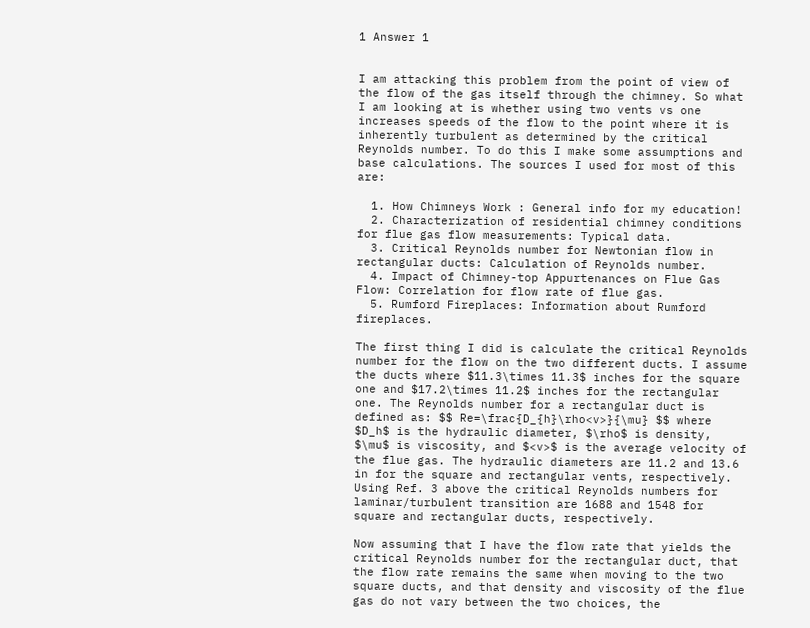1 Answer 1


I am attacking this problem from the point of view of the flow of the gas itself through the chimney. So what I am looking at is whether using two vents vs one increases speeds of the flow to the point where it is inherently turbulent as determined by the critical Reynolds number. To do this I make some assumptions and base calculations. The sources I used for most of this are:

  1. How Chimneys Work : General info for my education!
  2. Characterization of residential chimney conditions for flue gas flow measurements: Typical data.
  3. Critical Reynolds number for Newtonian flow in rectangular ducts: Calculation of Reynolds number.
  4. Impact of Chimney-top Appurtenances on Flue Gas Flow: Correlation for flow rate of flue gas.
  5. Rumford Fireplaces: Information about Rumford fireplaces.

The first thing I did is calculate the critical Reynolds number for the flow on the two different ducts. I assume the ducts where $11.3\times 11.3$ inches for the square one and $17.2\times 11.2$ inches for the rectangular one. The Reynolds number for a rectangular duct is defined as: $$ Re=\frac{D_{h}\rho<v>}{\mu} $$ where $D_h$ is the hydraulic diameter, $\rho$ is density, $\mu$ is viscosity, and $<v>$ is the average velocity of the flue gas. The hydraulic diameters are 11.2 and 13.6 in for the square and rectangular vents, respectively. Using Ref. 3 above the critical Reynolds numbers for laminar/turbulent transition are 1688 and 1548 for square and rectangular ducts, respectively.

Now assuming that I have the flow rate that yields the critical Reynolds number for the rectangular duct, that the flow rate remains the same when moving to the two square ducts, and that density and viscosity of the flue gas do not vary between the two choices, the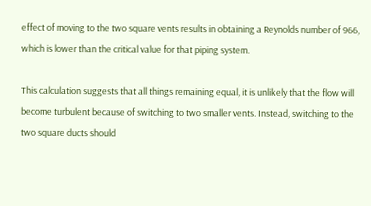effect of moving to the two square vents results in obtaining a Reynolds number of 966, which is lower than the critical value for that piping system.

This calculation suggests that all things remaining equal, it is unlikely that the flow will become turbulent because of switching to two smaller vents. Instead, switching to the two square ducts should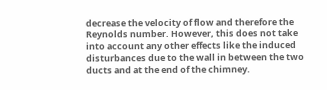decrease the velocity of flow and therefore the Reynolds number. However, this does not take into account any other effects like the induced disturbances due to the wall in between the two ducts and at the end of the chimney.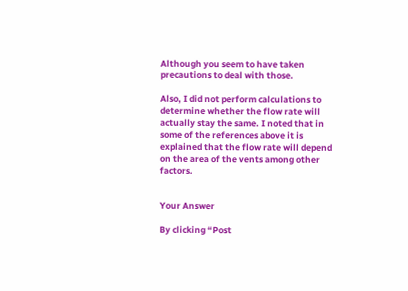Although you seem to have taken precautions to deal with those.

Also, I did not perform calculations to determine whether the flow rate will actually stay the same. I noted that in some of the references above it is explained that the flow rate will depend on the area of the vents among other factors.


Your Answer

By clicking “Post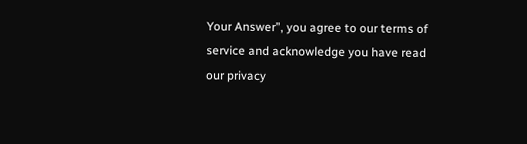Your Answer”, you agree to our terms of service and acknowledge you have read our privacy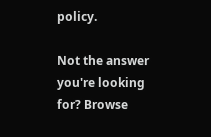policy.

Not the answer you're looking for? Browse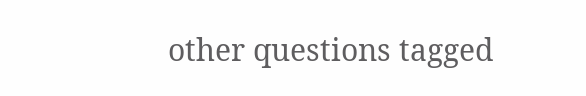other questions tagged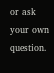or ask your own question.